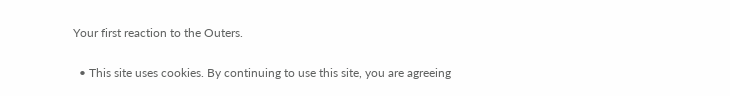Your first reaction to the Outers.

  • This site uses cookies. By continuing to use this site, you are agreeing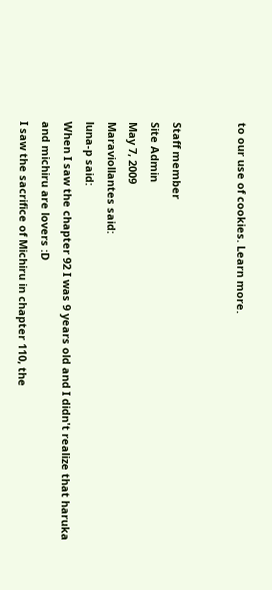to our use of cookies. Learn more.


Staff member
Site Admin
May 7, 2009
Maraviollantes said:
luna-p said:
When I saw the chapter 92 I was 9 years old and I didn't realize that haruka and michiru are lovers :D
I saw the sacrifice of Michiru in chapter 110, the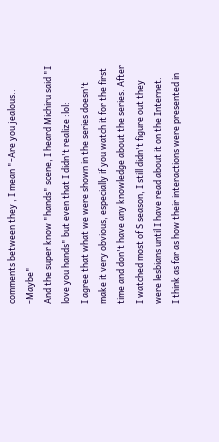comments between they , I mean "-Are you jealous.. -Maybe"
And the super know "hands" scene, I heard Michiru said "I love you hands" but even that I didn't realize :lol:
I agree that what we were shown in the series doesn't make it very obvious, especially if you watch it for the first time and don't have any knowledge about the series. After I watched most of S season, I still didn't figure out they were lesbians until I have read about it on the Internet.
I think as far as how their interactions were presented in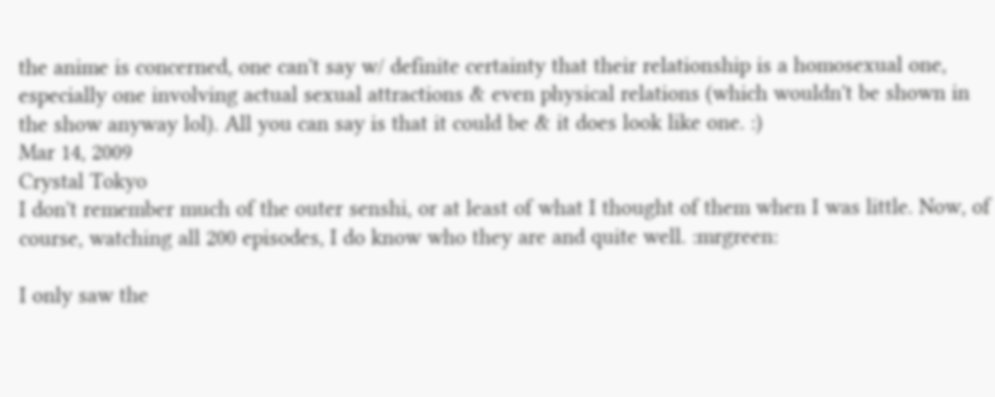the anime is concerned, one can't say w/ definite certainty that their relationship is a homosexual one, especially one involving actual sexual attractions & even physical relations (which wouldn't be shown in the show anyway lol). All you can say is that it could be & it does look like one. :)
Mar 14, 2009
Crystal Tokyo
I don't remember much of the outer senshi, or at least of what I thought of them when I was little. Now, of course, watching all 200 episodes, I do know who they are and quite well. :mrgreen:

I only saw the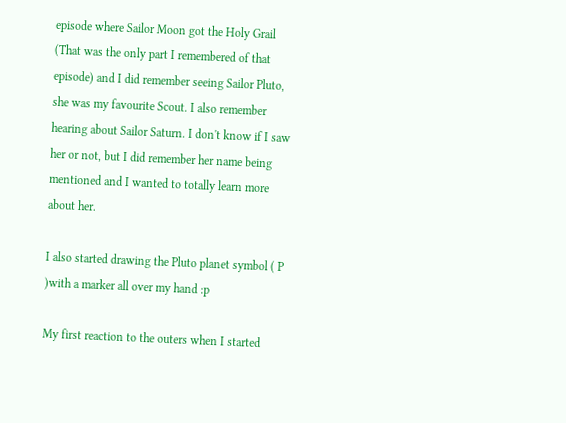episode where Sailor Moon got the Holy Grail (That was the only part I remembered of that episode) and I did remember seeing Sailor Pluto, she was my favourite Scout. I also remember hearing about Sailor Saturn. I don't know if I saw her or not, but I did remember her name being mentioned and I wanted to totally learn more about her.

I also started drawing the Pluto planet symbol ( P )with a marker all over my hand :p

My first reaction to the outers when I started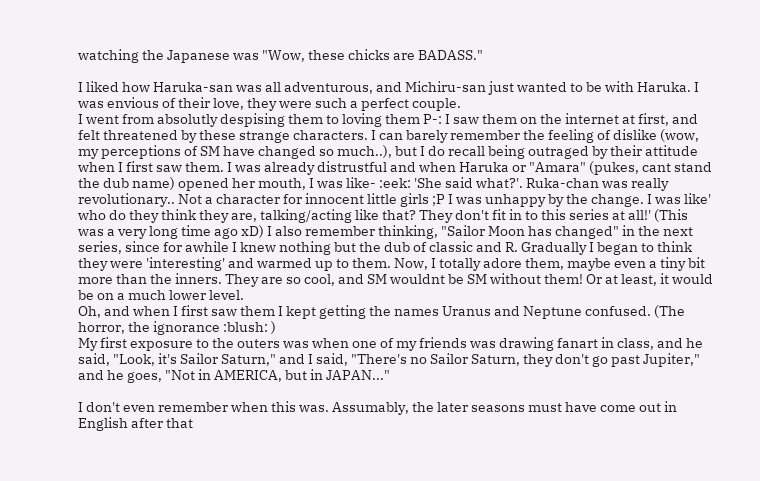watching the Japanese was "Wow, these chicks are BADASS."

I liked how Haruka-san was all adventurous, and Michiru-san just wanted to be with Haruka. I was envious of their love, they were such a perfect couple.
I went from absolutly despising them to loving them P-: I saw them on the internet at first, and felt threatened by these strange characters. I can barely remember the feeling of dislike (wow, my perceptions of SM have changed so much..), but I do recall being outraged by their attitude when I first saw them. I was already distrustful and when Haruka or "Amara" (pukes, cant stand the dub name) opened her mouth, I was like- :eek: 'She said what?'. Ruka-chan was really revolutionary.. Not a character for innocent little girls ;P I was unhappy by the change. I was like' who do they think they are, talking/acting like that? They don't fit in to this series at all!' (This was a very long time ago xD) I also remember thinking, "Sailor Moon has changed" in the next series, since for awhile I knew nothing but the dub of classic and R. Gradually I began to think they were 'interesting' and warmed up to them. Now, I totally adore them, maybe even a tiny bit more than the inners. They are so cool, and SM wouldnt be SM without them! Or at least, it would be on a much lower level.
Oh, and when I first saw them I kept getting the names Uranus and Neptune confused. (The horror, the ignorance :blush: )
My first exposure to the outers was when one of my friends was drawing fanart in class, and he said, "Look, it's Sailor Saturn," and I said, "There's no Sailor Saturn, they don't go past Jupiter," and he goes, "Not in AMERICA, but in JAPAN..."

I don't even remember when this was. Assumably, the later seasons must have come out in English after that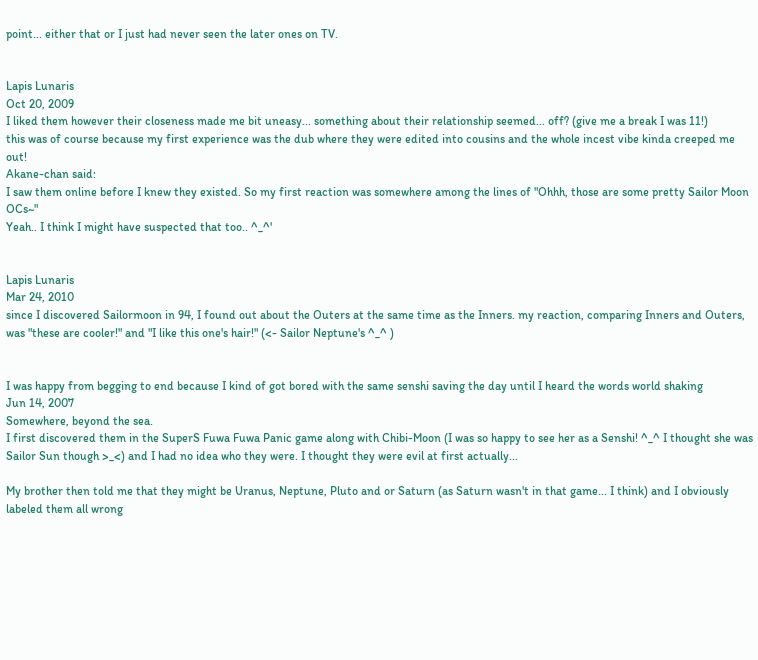point... either that or I just had never seen the later ones on TV.


Lapis Lunaris
Oct 20, 2009
I liked them however their closeness made me bit uneasy... something about their relationship seemed... off? (give me a break I was 11!)
this was of course because my first experience was the dub where they were edited into cousins and the whole incest vibe kinda creeped me out!
Akane-chan said:
I saw them online before I knew they existed. So my first reaction was somewhere among the lines of "Ohhh, those are some pretty Sailor Moon OCs~"
Yeah.. I think I might have suspected that too.. ^_^'


Lapis Lunaris
Mar 24, 2010
since I discovered Sailormoon in 94, I found out about the Outers at the same time as the Inners. my reaction, comparing Inners and Outers, was "these are cooler!" and "I like this one's hair!" (<- Sailor Neptune's ^_^ )


I was happy from begging to end because I kind of got bored with the same senshi saving the day until I heard the words world shaking
Jun 14, 2007
Somewhere, beyond the sea.
I first discovered them in the SuperS Fuwa Fuwa Panic game along with Chibi-Moon (I was so happy to see her as a Senshi! ^_^ I thought she was Sailor Sun though >_<) and I had no idea who they were. I thought they were evil at first actually...

My brother then told me that they might be Uranus, Neptune, Pluto and or Saturn (as Saturn wasn't in that game... I think) and I obviously labeled them all wrong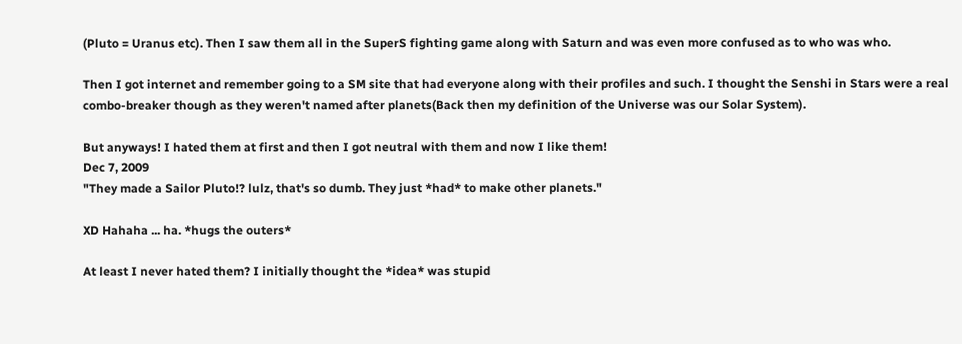(Pluto = Uranus etc). Then I saw them all in the SuperS fighting game along with Saturn and was even more confused as to who was who.

Then I got internet and remember going to a SM site that had everyone along with their profiles and such. I thought the Senshi in Stars were a real combo-breaker though as they weren't named after planets(Back then my definition of the Universe was our Solar System).

But anyways! I hated them at first and then I got neutral with them and now I like them!
Dec 7, 2009
"They made a Sailor Pluto!? lulz, that's so dumb. They just *had* to make other planets."

XD Hahaha ... ha. *hugs the outers*

At least I never hated them? I initially thought the *idea* was stupid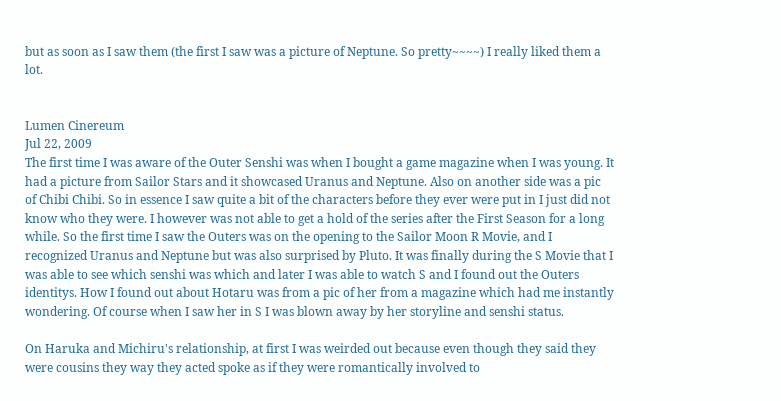but as soon as I saw them (the first I saw was a picture of Neptune. So pretty~~~~) I really liked them a lot.


Lumen Cinereum
Jul 22, 2009
The first time I was aware of the Outer Senshi was when I bought a game magazine when I was young. It had a picture from Sailor Stars and it showcased Uranus and Neptune. Also on another side was a pic of Chibi Chibi. So in essence I saw quite a bit of the characters before they ever were put in I just did not know who they were. I however was not able to get a hold of the series after the First Season for a long while. So the first time I saw the Outers was on the opening to the Sailor Moon R Movie, and I recognized Uranus and Neptune but was also surprised by Pluto. It was finally during the S Movie that I was able to see which senshi was which and later I was able to watch S and I found out the Outers identitys. How I found out about Hotaru was from a pic of her from a magazine which had me instantly wondering. Of course when I saw her in S I was blown away by her storyline and senshi status.

On Haruka and Michiru's relationship, at first I was weirded out because even though they said they were cousins they way they acted spoke as if they were romantically involved to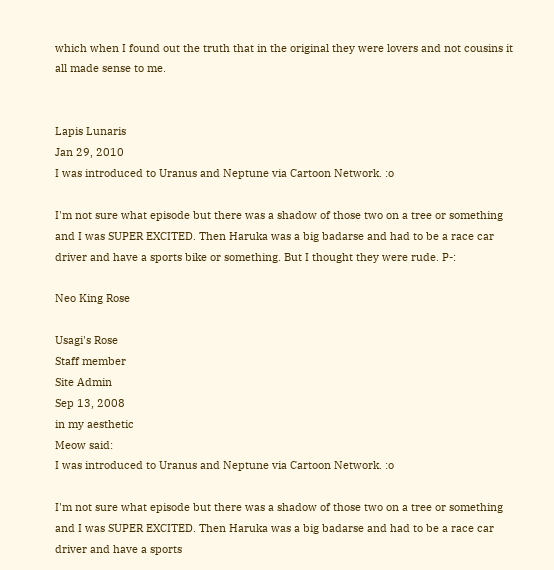which when I found out the truth that in the original they were lovers and not cousins it all made sense to me.


Lapis Lunaris
Jan 29, 2010
I was introduced to Uranus and Neptune via Cartoon Network. :o

I'm not sure what episode but there was a shadow of those two on a tree or something and I was SUPER EXCITED. Then Haruka was a big badarse and had to be a race car driver and have a sports bike or something. But I thought they were rude. P-:

Neo King Rose

Usagi's Rose
Staff member
Site Admin
Sep 13, 2008
in my aesthetic
Meow said:
I was introduced to Uranus and Neptune via Cartoon Network. :o

I'm not sure what episode but there was a shadow of those two on a tree or something and I was SUPER EXCITED. Then Haruka was a big badarse and had to be a race car driver and have a sports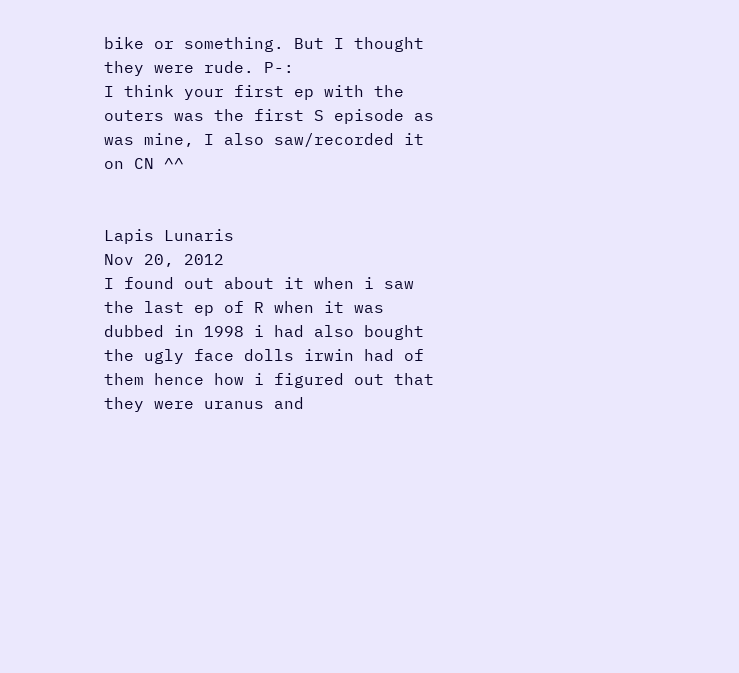bike or something. But I thought they were rude. P-:
I think your first ep with the outers was the first S episode as was mine, I also saw/recorded it on CN ^^


Lapis Lunaris
Nov 20, 2012
I found out about it when i saw the last ep of R when it was dubbed in 1998 i had also bought the ugly face dolls irwin had of them hence how i figured out that they were uranus and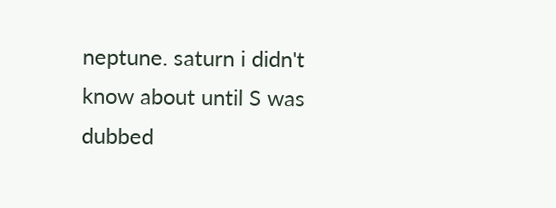neptune. saturn i didn't know about until S was dubbed